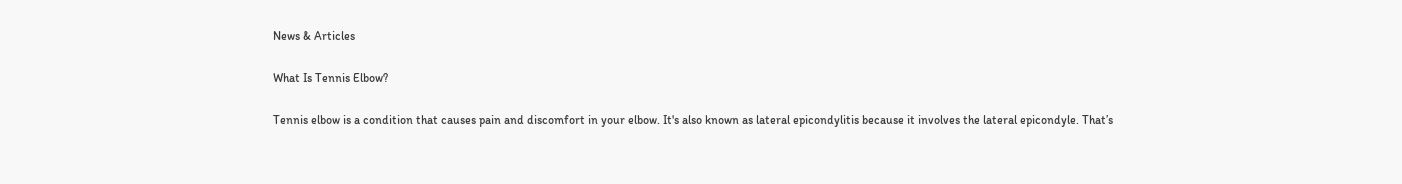News & Articles

What Is Tennis Elbow?

Tennis elbow is a condition that causes pain and discomfort in your elbow. It's also known as lateral epicondylitis because it involves the lateral epicondyle. That’s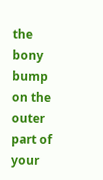the bony bump on the outer part of your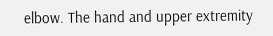elbow. The hand and upper extremity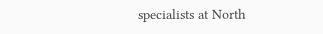specialists at North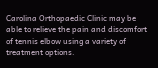Carolina Orthopaedic Clinic may be able to relieve the pain and discomfort of tennis elbow using a variety of treatment options.